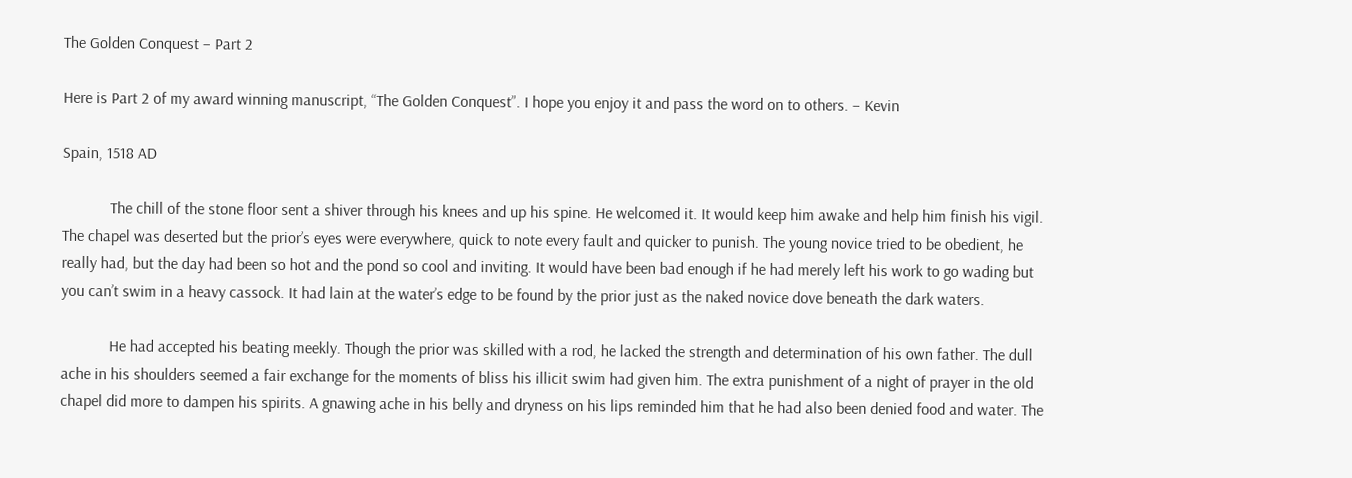The Golden Conquest – Part 2

Here is Part 2 of my award winning manuscript, “The Golden Conquest”. I hope you enjoy it and pass the word on to others. – Kevin

Spain, 1518 AD

            The chill of the stone floor sent a shiver through his knees and up his spine. He welcomed it. It would keep him awake and help him finish his vigil. The chapel was deserted but the prior’s eyes were everywhere, quick to note every fault and quicker to punish. The young novice tried to be obedient, he really had, but the day had been so hot and the pond so cool and inviting. It would have been bad enough if he had merely left his work to go wading but you can’t swim in a heavy cassock. It had lain at the water’s edge to be found by the prior just as the naked novice dove beneath the dark waters.

            He had accepted his beating meekly. Though the prior was skilled with a rod, he lacked the strength and determination of his own father. The dull ache in his shoulders seemed a fair exchange for the moments of bliss his illicit swim had given him. The extra punishment of a night of prayer in the old chapel did more to dampen his spirits. A gnawing ache in his belly and dryness on his lips reminded him that he had also been denied food and water. The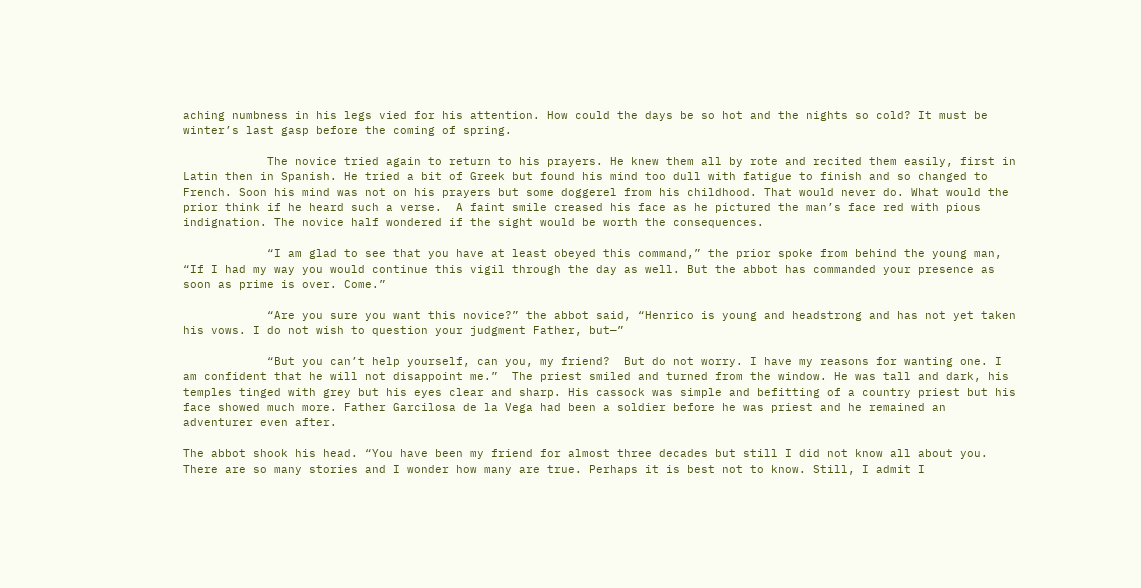aching numbness in his legs vied for his attention. How could the days be so hot and the nights so cold? It must be winter’s last gasp before the coming of spring.

            The novice tried again to return to his prayers. He knew them all by rote and recited them easily, first in Latin then in Spanish. He tried a bit of Greek but found his mind too dull with fatigue to finish and so changed to French. Soon his mind was not on his prayers but some doggerel from his childhood. That would never do. What would the prior think if he heard such a verse.  A faint smile creased his face as he pictured the man’s face red with pious indignation. The novice half wondered if the sight would be worth the consequences.

            “I am glad to see that you have at least obeyed this command,” the prior spoke from behind the young man, “If I had my way you would continue this vigil through the day as well. But the abbot has commanded your presence as soon as prime is over. Come.”

            “Are you sure you want this novice?” the abbot said, “Henrico is young and headstrong and has not yet taken his vows. I do not wish to question your judgment Father, but—”

            “But you can’t help yourself, can you, my friend?  But do not worry. I have my reasons for wanting one. I am confident that he will not disappoint me.”  The priest smiled and turned from the window. He was tall and dark, his temples tinged with grey but his eyes clear and sharp. His cassock was simple and befitting of a country priest but his face showed much more. Father Garcilosa de la Vega had been a soldier before he was priest and he remained an adventurer even after.

The abbot shook his head. “You have been my friend for almost three decades but still I did not know all about you. There are so many stories and I wonder how many are true. Perhaps it is best not to know. Still, I admit I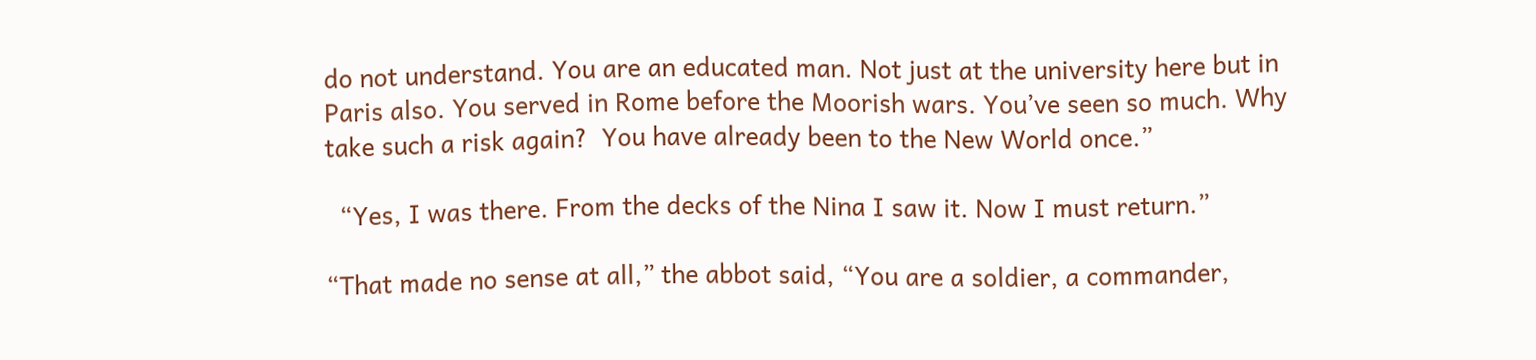do not understand. You are an educated man. Not just at the university here but in Paris also. You served in Rome before the Moorish wars. You’ve seen so much. Why take such a risk again?  You have already been to the New World once.”

  “Yes, I was there. From the decks of the Nina I saw it. Now I must return.”

“That made no sense at all,” the abbot said, “You are a soldier, a commander,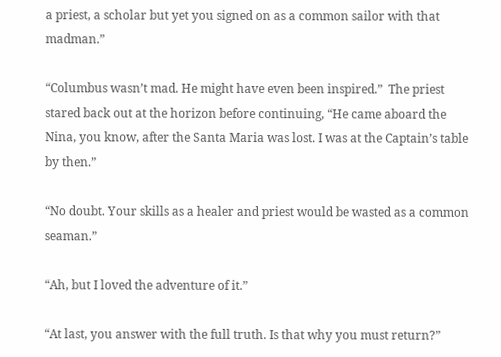a priest, a scholar but yet you signed on as a common sailor with that madman.”

“Columbus wasn’t mad. He might have even been inspired.”  The priest stared back out at the horizon before continuing, “He came aboard the Nina, you know, after the Santa Maria was lost. I was at the Captain’s table by then.”

“No doubt. Your skills as a healer and priest would be wasted as a common seaman.”

“Ah, but I loved the adventure of it.”

“At last, you answer with the full truth. Is that why you must return?”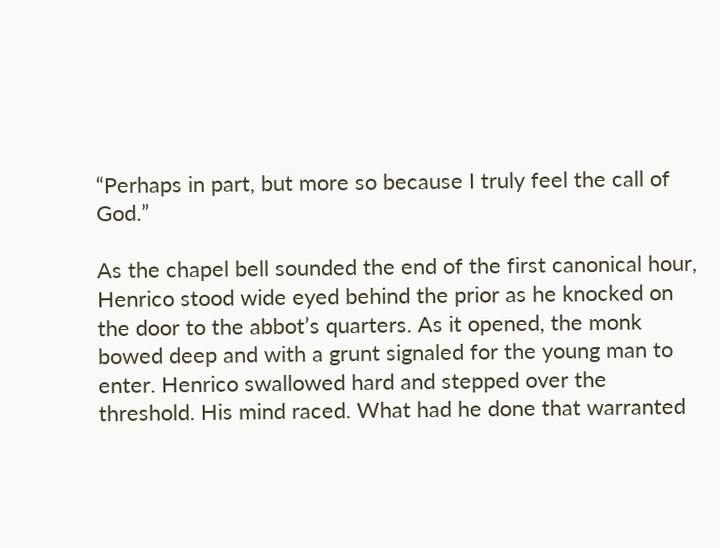“Perhaps in part, but more so because I truly feel the call of God.”

As the chapel bell sounded the end of the first canonical hour, Henrico stood wide eyed behind the prior as he knocked on the door to the abbot’s quarters. As it opened, the monk bowed deep and with a grunt signaled for the young man to enter. Henrico swallowed hard and stepped over the threshold. His mind raced. What had he done that warranted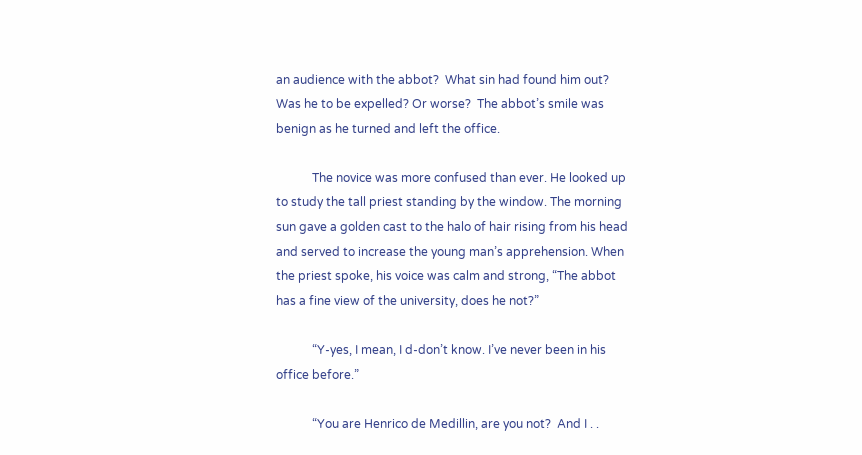an audience with the abbot?  What sin had found him out?  Was he to be expelled? Or worse?  The abbot’s smile was benign as he turned and left the office.

            The novice was more confused than ever. He looked up to study the tall priest standing by the window. The morning sun gave a golden cast to the halo of hair rising from his head and served to increase the young man’s apprehension. When the priest spoke, his voice was calm and strong, “The abbot has a fine view of the university, does he not?”

            “Y-yes, I mean, I d-don’t know. I’ve never been in his office before.”

            “You are Henrico de Medillin, are you not?  And I . .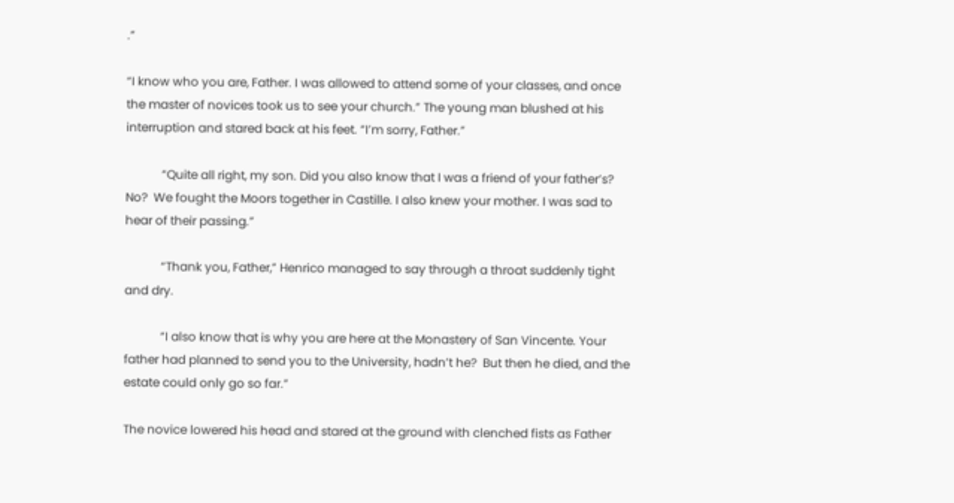.”

“I know who you are, Father. I was allowed to attend some of your classes, and once the master of novices took us to see your church.” The young man blushed at his interruption and stared back at his feet. “I’m sorry, Father.”

            “Quite all right, my son. Did you also know that I was a friend of your father’s?  No?  We fought the Moors together in Castille. I also knew your mother. I was sad to hear of their passing.”

            “Thank you, Father,” Henrico managed to say through a throat suddenly tight and dry.

            “I also know that is why you are here at the Monastery of San Vincente. Your father had planned to send you to the University, hadn’t he?  But then he died, and the estate could only go so far.”

The novice lowered his head and stared at the ground with clenched fists as Father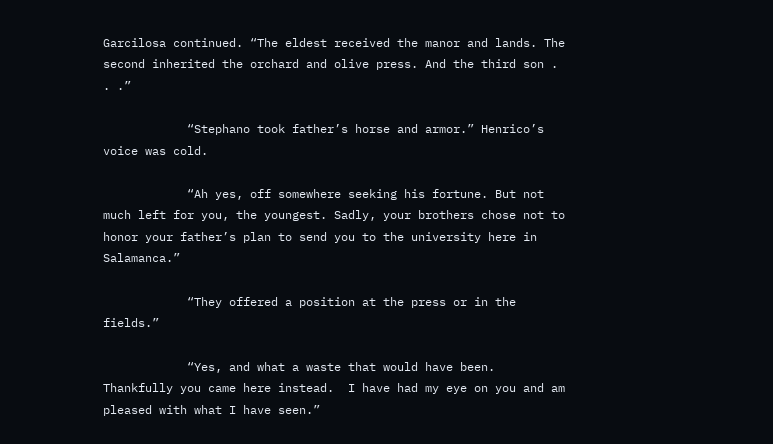Garcilosa continued. “The eldest received the manor and lands. The second inherited the orchard and olive press. And the third son . . .”

            “Stephano took father’s horse and armor.” Henrico’s voice was cold.

            “Ah yes, off somewhere seeking his fortune. But not much left for you, the youngest. Sadly, your brothers chose not to honor your father’s plan to send you to the university here in Salamanca.”

            “They offered a position at the press or in the fields.”

            “Yes, and what a waste that would have been. Thankfully you came here instead.  I have had my eye on you and am pleased with what I have seen.”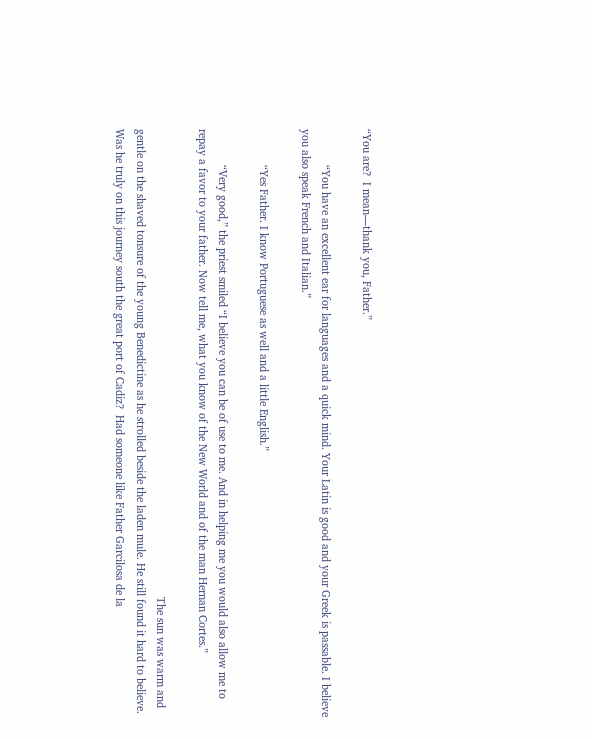“You are?  I mean—thank you, Father.”

            “You have an excellent ear for languages and a quick mind. Your Latin is good and your Greek is passable. I believe you also speak French and Italian.”

            “Yes Father. I know Portuguese as well and a little English.”

            “Very good,” the priest smiled “I believe you can be of use to me. And in helping me you would also allow me to repay a favor to your father. Now tell me, what you know of the New World and of the man Hernan Cortes.”

                                                                                                                                                            The sun was warm and gentle on the shaved tonsure of the young Benedictine as he strolled beside the laden mule. He still found it hard to believe. Was he truly on this journey south the great port of Cadiz?  Had someone like Father Garcilosa de la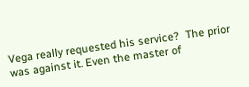Vega really requested his service?  The prior was against it. Even the master of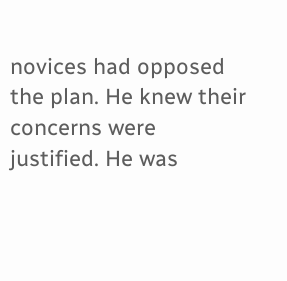novices had opposed the plan. He knew their concerns were justified. He was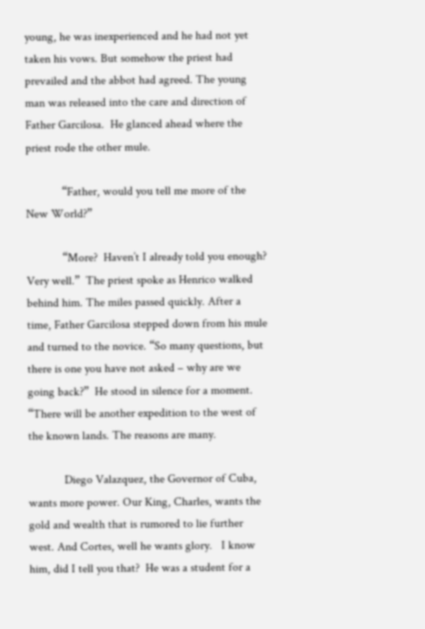young, he was inexperienced and he had not yet taken his vows. But somehow the priest had prevailed and the abbot had agreed. The young man was released into the care and direction of Father Garcilosa.  He glanced ahead where the priest rode the other mule.

            “Father, would you tell me more of the New World?”

            “More?  Haven’t I already told you enough?  Very well.”  The priest spoke as Henrico walked behind him. The miles passed quickly. After a time, Father Garcilosa stepped down from his mule and turned to the novice. “So many questions, but there is one you have not asked – why are we going back?”  He stood in silence for a moment. “There will be another expedition to the west of the known lands. The reasons are many.

            Diego Valazquez, the Governor of Cuba, wants more power. Our King, Charles, wants the gold and wealth that is rumored to lie further west. And Cortes, well he wants glory.   I know him, did I tell you that?  He was a student for a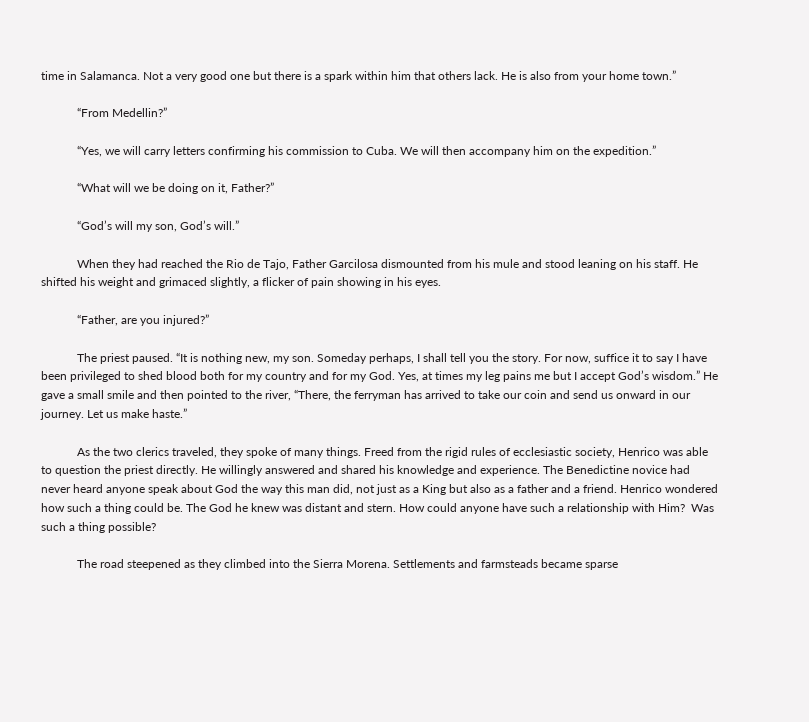time in Salamanca. Not a very good one but there is a spark within him that others lack. He is also from your home town.”

            “From Medellin?”

            “Yes, we will carry letters confirming his commission to Cuba. We will then accompany him on the expedition.”

            “What will we be doing on it, Father?”

            “God’s will my son, God’s will.”

            When they had reached the Rio de Tajo, Father Garcilosa dismounted from his mule and stood leaning on his staff. He shifted his weight and grimaced slightly, a flicker of pain showing in his eyes.

            “Father, are you injured?”

            The priest paused. “It is nothing new, my son. Someday perhaps, I shall tell you the story. For now, suffice it to say I have been privileged to shed blood both for my country and for my God. Yes, at times my leg pains me but I accept God’s wisdom.” He gave a small smile and then pointed to the river, “There, the ferryman has arrived to take our coin and send us onward in our journey. Let us make haste.”

            As the two clerics traveled, they spoke of many things. Freed from the rigid rules of ecclesiastic society, Henrico was able to question the priest directly. He willingly answered and shared his knowledge and experience. The Benedictine novice had never heard anyone speak about God the way this man did, not just as a King but also as a father and a friend. Henrico wondered how such a thing could be. The God he knew was distant and stern. How could anyone have such a relationship with Him?  Was such a thing possible?

            The road steepened as they climbed into the Sierra Morena. Settlements and farmsteads became sparse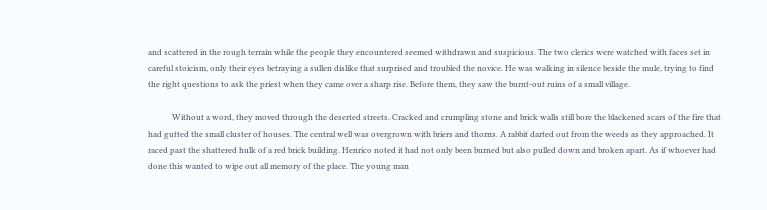and scattered in the rough terrain while the people they encountered seemed withdrawn and suspicious. The two clerics were watched with faces set in careful stoicism, only their eyes betraying a sullen dislike that surprised and troubled the novice. He was walking in silence beside the mule, trying to find the right questions to ask the priest when they came over a sharp rise. Before them, they saw the burnt-out ruins of a small village.

            Without a word, they moved through the deserted streets. Cracked and crumpling stone and brick walls still bore the blackened scars of the fire that had gutted the small cluster of houses. The central well was overgrown with briers and thorns. A rabbit darted out from the weeds as they approached. It raced past the shattered hulk of a red brick building. Henrico noted it had not only been burned but also pulled down and broken apart. As if whoever had done this wanted to wipe out all memory of the place. The young man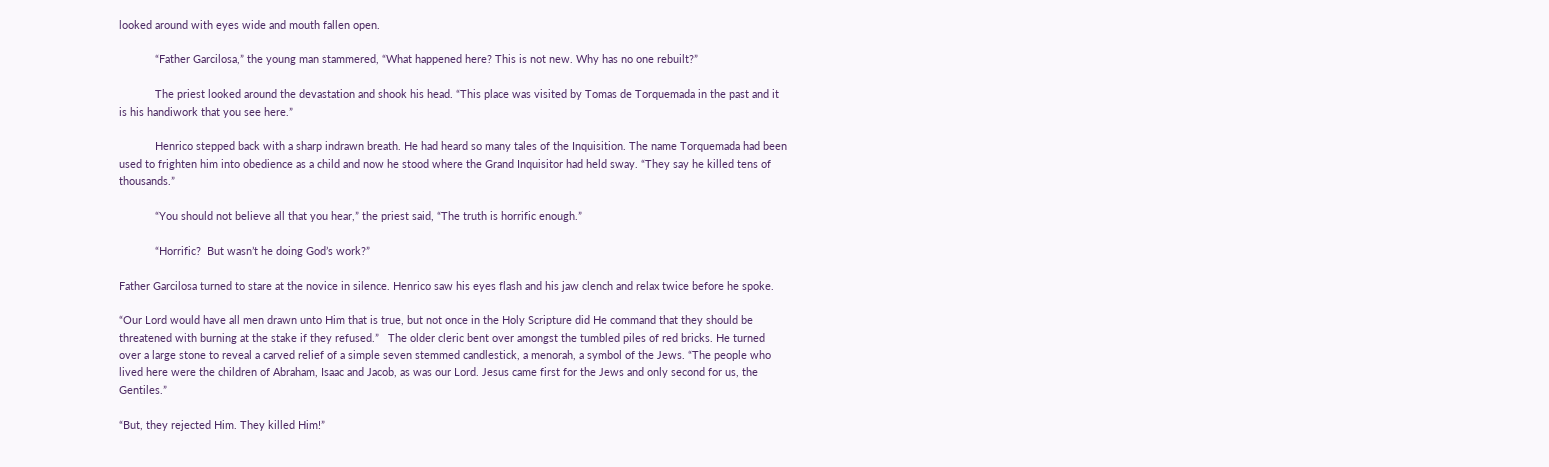looked around with eyes wide and mouth fallen open.

            “Father Garcilosa,” the young man stammered, “What happened here? This is not new. Why has no one rebuilt?”

            The priest looked around the devastation and shook his head. “This place was visited by Tomas de Torquemada in the past and it is his handiwork that you see here.”

            Henrico stepped back with a sharp indrawn breath. He had heard so many tales of the Inquisition. The name Torquemada had been used to frighten him into obedience as a child and now he stood where the Grand Inquisitor had held sway. “They say he killed tens of thousands.”

            “You should not believe all that you hear,” the priest said, “The truth is horrific enough.”

            “Horrific?  But wasn’t he doing God’s work?”

Father Garcilosa turned to stare at the novice in silence. Henrico saw his eyes flash and his jaw clench and relax twice before he spoke.

“Our Lord would have all men drawn unto Him that is true, but not once in the Holy Scripture did He command that they should be threatened with burning at the stake if they refused.”   The older cleric bent over amongst the tumbled piles of red bricks. He turned over a large stone to reveal a carved relief of a simple seven stemmed candlestick, a menorah, a symbol of the Jews. “The people who lived here were the children of Abraham, Isaac and Jacob, as was our Lord. Jesus came first for the Jews and only second for us, the Gentiles.”

“But, they rejected Him. They killed Him!”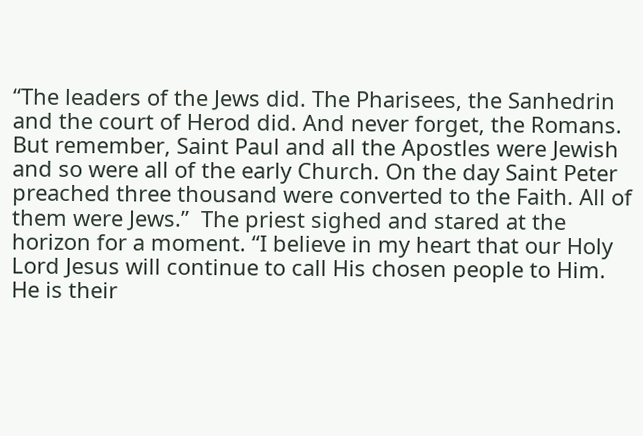“The leaders of the Jews did. The Pharisees, the Sanhedrin and the court of Herod did. And never forget, the Romans. But remember, Saint Paul and all the Apostles were Jewish and so were all of the early Church. On the day Saint Peter preached three thousand were converted to the Faith. All of them were Jews.”  The priest sighed and stared at the horizon for a moment. “I believe in my heart that our Holy Lord Jesus will continue to call His chosen people to Him. He is their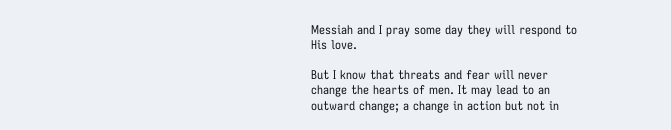Messiah and I pray some day they will respond to His love.

But I know that threats and fear will never change the hearts of men. It may lead to an outward change; a change in action but not in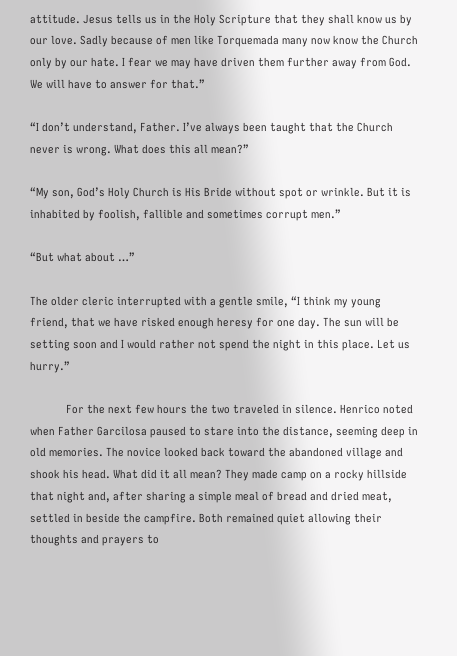attitude. Jesus tells us in the Holy Scripture that they shall know us by our love. Sadly because of men like Torquemada many now know the Church only by our hate. I fear we may have driven them further away from God. We will have to answer for that.”

“I don’t understand, Father. I’ve always been taught that the Church never is wrong. What does this all mean?”

“My son, God’s Holy Church is His Bride without spot or wrinkle. But it is inhabited by foolish, fallible and sometimes corrupt men.”

“But what about …”

The older cleric interrupted with a gentle smile, “I think my young friend, that we have risked enough heresy for one day. The sun will be setting soon and I would rather not spend the night in this place. Let us hurry.”

            For the next few hours the two traveled in silence. Henrico noted when Father Garcilosa paused to stare into the distance, seeming deep in old memories. The novice looked back toward the abandoned village and shook his head. What did it all mean? They made camp on a rocky hillside that night and, after sharing a simple meal of bread and dried meat, settled in beside the campfire. Both remained quiet allowing their thoughts and prayers to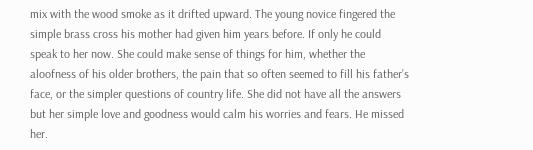mix with the wood smoke as it drifted upward. The young novice fingered the simple brass cross his mother had given him years before. If only he could speak to her now. She could make sense of things for him, whether the aloofness of his older brothers, the pain that so often seemed to fill his father’s face, or the simpler questions of country life. She did not have all the answers but her simple love and goodness would calm his worries and fears. He missed her.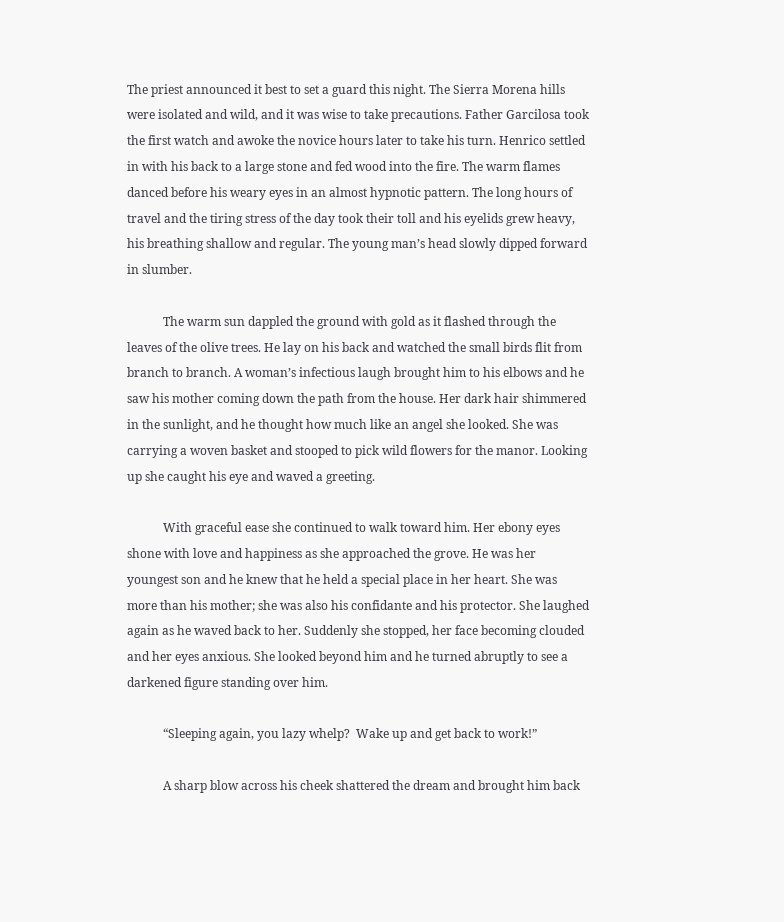The priest announced it best to set a guard this night. The Sierra Morena hills were isolated and wild, and it was wise to take precautions. Father Garcilosa took the first watch and awoke the novice hours later to take his turn. Henrico settled in with his back to a large stone and fed wood into the fire. The warm flames danced before his weary eyes in an almost hypnotic pattern. The long hours of travel and the tiring stress of the day took their toll and his eyelids grew heavy, his breathing shallow and regular. The young man’s head slowly dipped forward in slumber.

            The warm sun dappled the ground with gold as it flashed through the leaves of the olive trees. He lay on his back and watched the small birds flit from branch to branch. A woman’s infectious laugh brought him to his elbows and he saw his mother coming down the path from the house. Her dark hair shimmered in the sunlight, and he thought how much like an angel she looked. She was carrying a woven basket and stooped to pick wild flowers for the manor. Looking up she caught his eye and waved a greeting.

            With graceful ease she continued to walk toward him. Her ebony eyes shone with love and happiness as she approached the grove. He was her youngest son and he knew that he held a special place in her heart. She was more than his mother; she was also his confidante and his protector. She laughed again as he waved back to her. Suddenly she stopped, her face becoming clouded and her eyes anxious. She looked beyond him and he turned abruptly to see a darkened figure standing over him.

            “Sleeping again, you lazy whelp?  Wake up and get back to work!”

            A sharp blow across his cheek shattered the dream and brought him back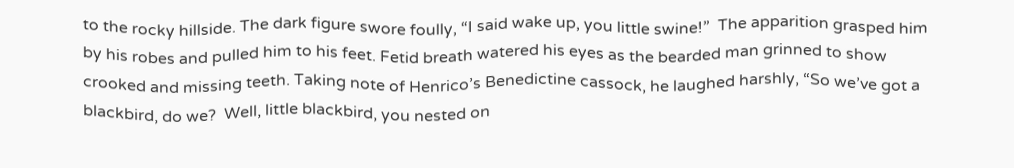to the rocky hillside. The dark figure swore foully, “I said wake up, you little swine!”  The apparition grasped him by his robes and pulled him to his feet. Fetid breath watered his eyes as the bearded man grinned to show crooked and missing teeth. Taking note of Henrico’s Benedictine cassock, he laughed harshly, “So we’ve got a blackbird, do we?  Well, little blackbird, you nested on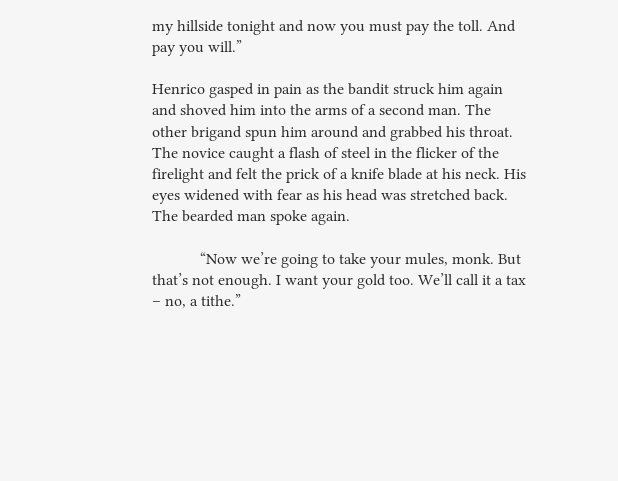my hillside tonight and now you must pay the toll. And pay you will.”

Henrico gasped in pain as the bandit struck him again and shoved him into the arms of a second man. The other brigand spun him around and grabbed his throat. The novice caught a flash of steel in the flicker of the firelight and felt the prick of a knife blade at his neck. His eyes widened with fear as his head was stretched back. The bearded man spoke again.

            “Now we’re going to take your mules, monk. But that’s not enough. I want your gold too. We’ll call it a tax – no, a tithe.”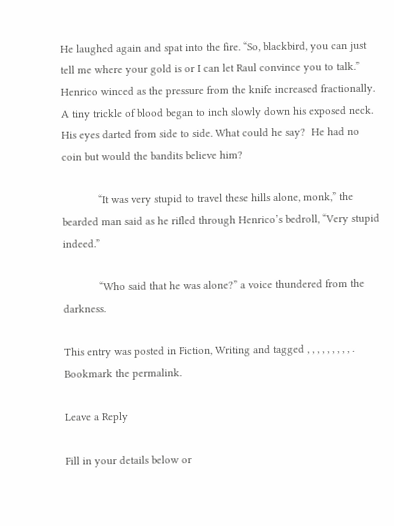He laughed again and spat into the fire. “So, blackbird, you can just tell me where your gold is or I can let Raul convince you to talk.”  Henrico winced as the pressure from the knife increased fractionally. A tiny trickle of blood began to inch slowly down his exposed neck. His eyes darted from side to side. What could he say?  He had no coin but would the bandits believe him?

            “It was very stupid to travel these hills alone, monk,” the bearded man said as he rifled through Henrico’s bedroll, “Very stupid indeed.”

            “Who said that he was alone?” a voice thundered from the darkness.

This entry was posted in Fiction, Writing and tagged , , , , , , , , , . Bookmark the permalink.

Leave a Reply

Fill in your details below or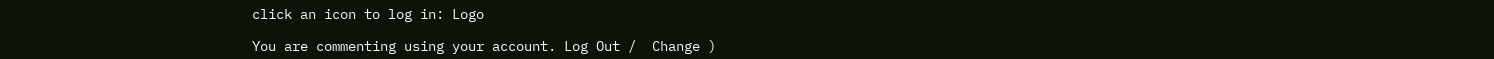click an icon to log in: Logo

You are commenting using your account. Log Out /  Change )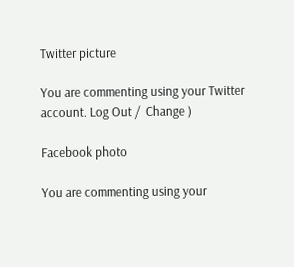Twitter picture

You are commenting using your Twitter account. Log Out /  Change )

Facebook photo

You are commenting using your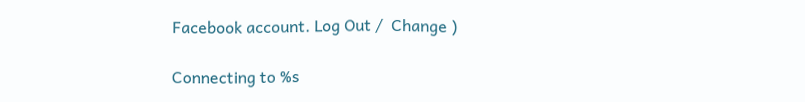Facebook account. Log Out /  Change )

Connecting to %s